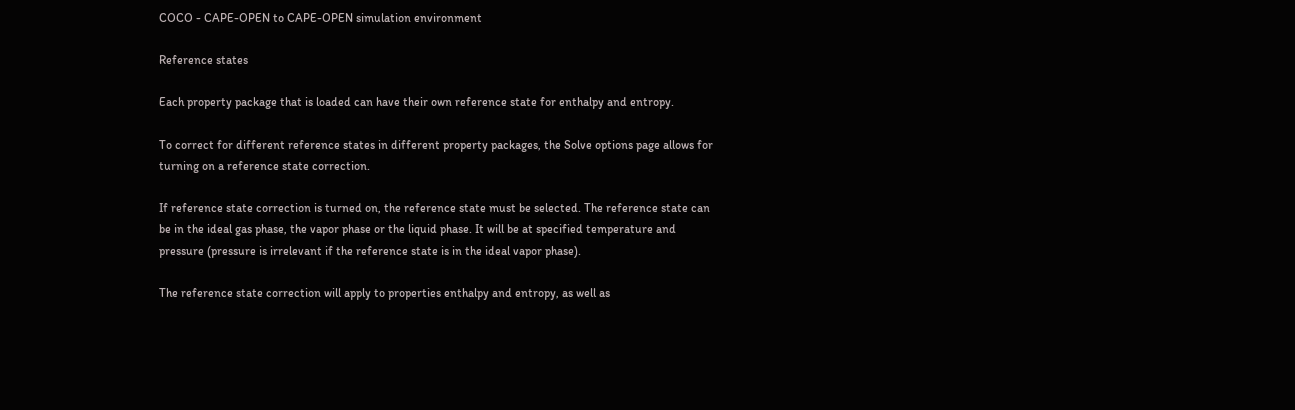COCO - CAPE-OPEN to CAPE-OPEN simulation environment

Reference states

Each property package that is loaded can have their own reference state for enthalpy and entropy.

To correct for different reference states in different property packages, the Solve options page allows for turning on a reference state correction.

If reference state correction is turned on, the reference state must be selected. The reference state can be in the ideal gas phase, the vapor phase or the liquid phase. It will be at specified temperature and pressure (pressure is irrelevant if the reference state is in the ideal vapor phase).

The reference state correction will apply to properties enthalpy and entropy, as well as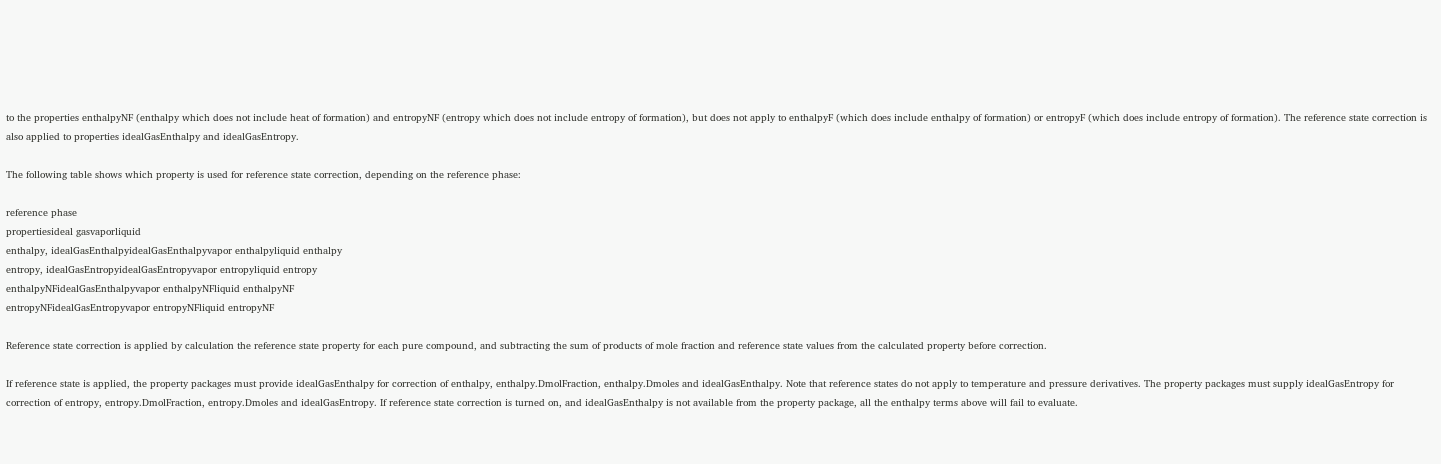to the properties enthalpyNF (enthalpy which does not include heat of formation) and entropyNF (entropy which does not include entropy of formation), but does not apply to enthalpyF (which does include enthalpy of formation) or entropyF (which does include entropy of formation). The reference state correction is also applied to properties idealGasEnthalpy and idealGasEntropy.

The following table shows which property is used for reference state correction, depending on the reference phase:

reference phase
propertiesideal gasvaporliquid
enthalpy, idealGasEnthalpyidealGasEnthalpyvapor enthalpyliquid enthalpy
entropy, idealGasEntropyidealGasEntropyvapor entropyliquid entropy
enthalpyNFidealGasEnthalpyvapor enthalpyNFliquid enthalpyNF
entropyNFidealGasEntropyvapor entropyNFliquid entropyNF

Reference state correction is applied by calculation the reference state property for each pure compound, and subtracting the sum of products of mole fraction and reference state values from the calculated property before correction.

If reference state is applied, the property packages must provide idealGasEnthalpy for correction of enthalpy, enthalpy.DmolFraction, enthalpy.Dmoles and idealGasEnthalpy. Note that reference states do not apply to temperature and pressure derivatives. The property packages must supply idealGasEntropy for correction of entropy, entropy.DmolFraction, entropy.Dmoles and idealGasEntropy. If reference state correction is turned on, and idealGasEnthalpy is not available from the property package, all the enthalpy terms above will fail to evaluate.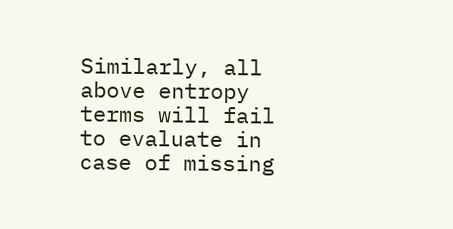Similarly, all above entropy terms will fail to evaluate in case of missing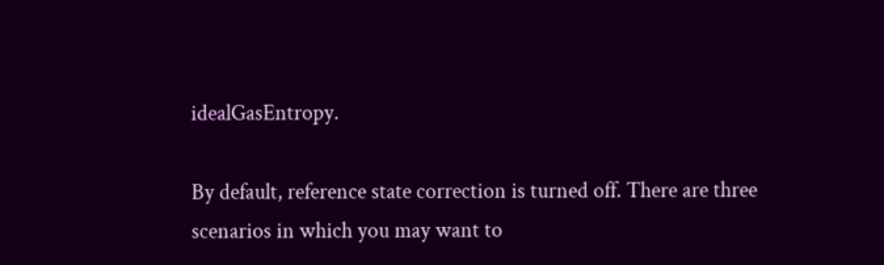idealGasEntropy.

By default, reference state correction is turned off. There are three scenarios in which you may want to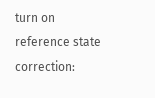turn on reference state correction: